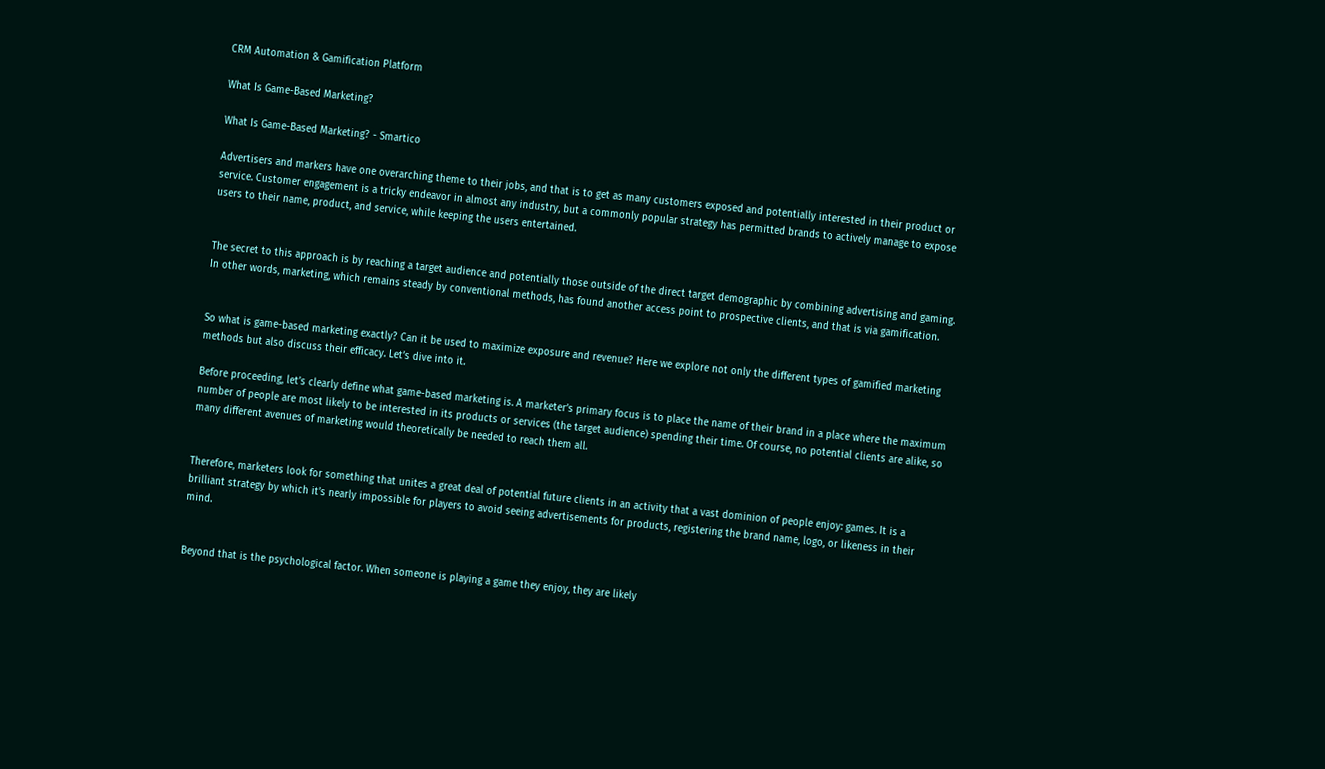CRM Automation & Gamification Platform

What Is Game-Based Marketing?

What Is Game-Based Marketing? - Smartico

Advertisers and markers have one overarching theme to their jobs, and that is to get as many customers exposed and potentially interested in their product or service. Customer engagement is a tricky endeavor in almost any industry, but a commonly popular strategy has permitted brands to actively manage to expose users to their name, product, and service, while keeping the users entertained.


The secret to this approach is by reaching a target audience and potentially those outside of the direct target demographic by combining advertising and gaming. In other words, marketing, which remains steady by conventional methods, has found another access point to prospective clients, and that is via gamification.


So what is game-based marketing exactly? Can it be used to maximize exposure and revenue? Here we explore not only the different types of gamified marketing methods but also discuss their efficacy. Let’s dive into it.

Before proceeding, let’s clearly define what game-based marketing is. A marketer’s primary focus is to place the name of their brand in a place where the maximum number of people are most likely to be interested in its products or services (the target audience) spending their time. Of course, no potential clients are alike, so many different avenues of marketing would theoretically be needed to reach them all.


Therefore, marketers look for something that unites a great deal of potential future clients in an activity that a vast dominion of people enjoy: games. It is a brilliant strategy by which it’s nearly impossible for players to avoid seeing advertisements for products, registering the brand name, logo, or likeness in their mind.


Beyond that is the psychological factor. When someone is playing a game they enjoy, they are likely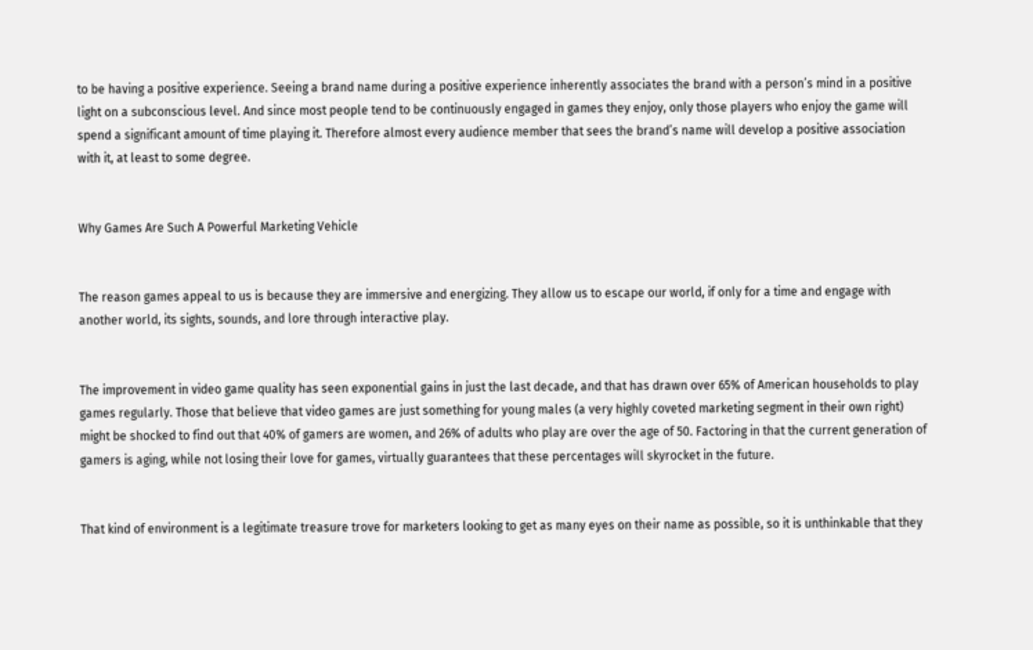to be having a positive experience. Seeing a brand name during a positive experience inherently associates the brand with a person’s mind in a positive light on a subconscious level. And since most people tend to be continuously engaged in games they enjoy, only those players who enjoy the game will spend a significant amount of time playing it. Therefore almost every audience member that sees the brand’s name will develop a positive association with it, at least to some degree.


Why Games Are Such A Powerful Marketing Vehicle


The reason games appeal to us is because they are immersive and energizing. They allow us to escape our world, if only for a time and engage with another world, its sights, sounds, and lore through interactive play.


The improvement in video game quality has seen exponential gains in just the last decade, and that has drawn over 65% of American households to play games regularly. Those that believe that video games are just something for young males (a very highly coveted marketing segment in their own right) might be shocked to find out that 40% of gamers are women, and 26% of adults who play are over the age of 50. Factoring in that the current generation of gamers is aging, while not losing their love for games, virtually guarantees that these percentages will skyrocket in the future.


That kind of environment is a legitimate treasure trove for marketers looking to get as many eyes on their name as possible, so it is unthinkable that they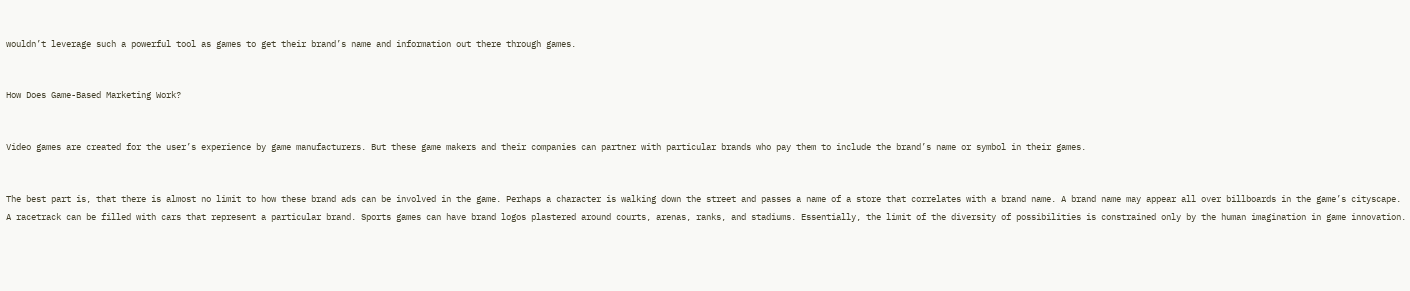wouldn’t leverage such a powerful tool as games to get their brand’s name and information out there through games.


How Does Game-Based Marketing Work?


Video games are created for the user’s experience by game manufacturers. But these game makers and their companies can partner with particular brands who pay them to include the brand’s name or symbol in their games.


The best part is, that there is almost no limit to how these brand ads can be involved in the game. Perhaps a character is walking down the street and passes a name of a store that correlates with a brand name. A brand name may appear all over billboards in the game’s cityscape. A racetrack can be filled with cars that represent a particular brand. Sports games can have brand logos plastered around courts, arenas, ranks, and stadiums. Essentially, the limit of the diversity of possibilities is constrained only by the human imagination in game innovation.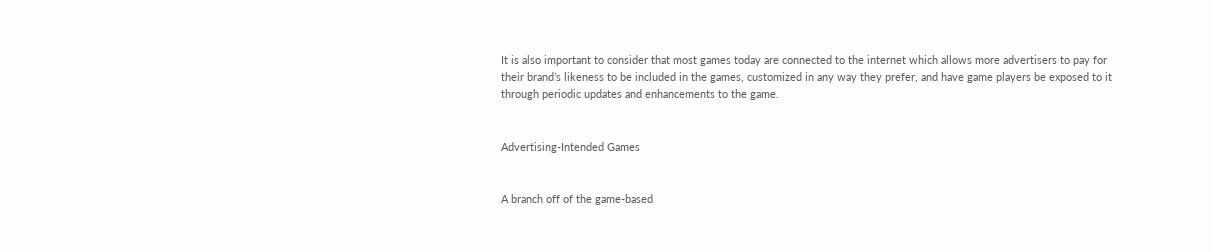It is also important to consider that most games today are connected to the internet which allows more advertisers to pay for their brand’s likeness to be included in the games, customized in any way they prefer, and have game players be exposed to it through periodic updates and enhancements to the game.


Advertising-Intended Games


A branch off of the game-based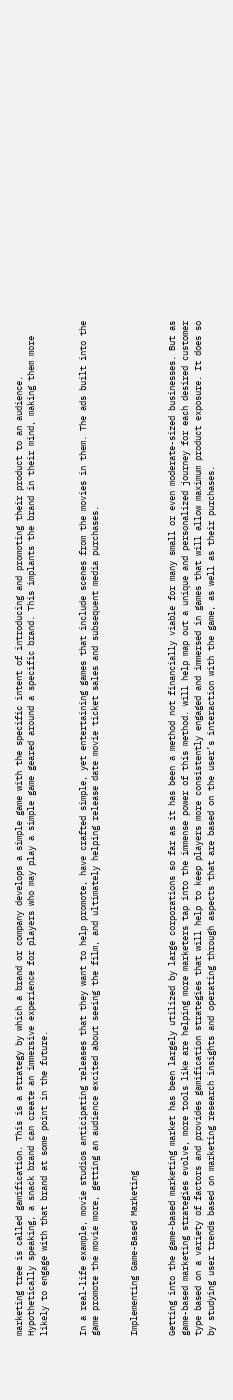marketing tree is called gamification. This is a strategy by which a brand or company develops a simple game with the specific intent of introducing and promoting their product to an audience. Hypothetically speaking, a snack brand can create an immersive experience for players who may play a simple game geared around a specific brand. This implants the brand in their mind, making them more likely to engage with that brand at some point in the future.


In a real-life example, movie studios anticipating releases that they want to help promote, have crafted simple, yet entertaining games that include scenes from the movies in them. The ads built into the game promote the movie more, getting an audience excited about seeing the film, and ultimately helping release date movie ticket sales and subsequent media purchases.


Implementing Game-Based Marketing


Getting into the game-based marketing market has been largely utilized by large corporations so far as it has been a method not financially viable for many small or even moderate-sized businesses. But as game-based marketing strategies evolve, more tools like are helping more marketers tap into the immense power of this method. will help map out a unique and personalized journey for each desired customer type based on a variety of factors and provides gamification strategies that will help to keep players more consistently engaged and immersed in games that will allow maximum product exposure. It does so by studying user trends based on marketing research insights and operating through aspects that are based on the user’s interaction with the game, as well as their purchases.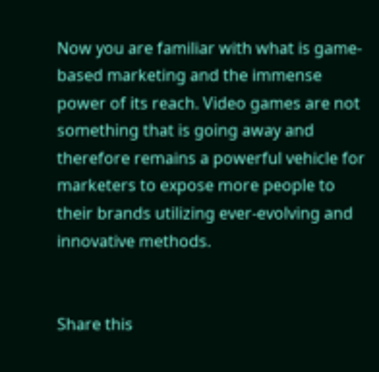Now you are familiar with what is game-based marketing and the immense power of its reach. Video games are not something that is going away and therefore remains a powerful vehicle for marketers to expose more people to their brands utilizing ever-evolving and innovative methods.


Share this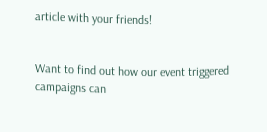article with your friends!


Want to find out how our event triggered campaigns can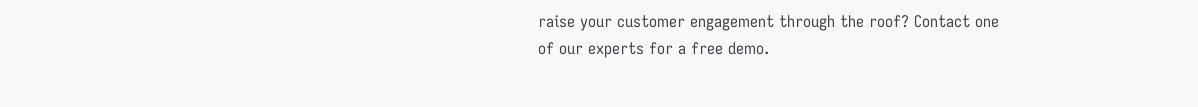raise your customer engagement through the roof? Contact one of our experts for a free demo.